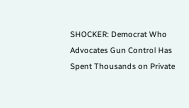SHOCKER: Democrat Who Advocates Gun Control Has Spent Thousands on Private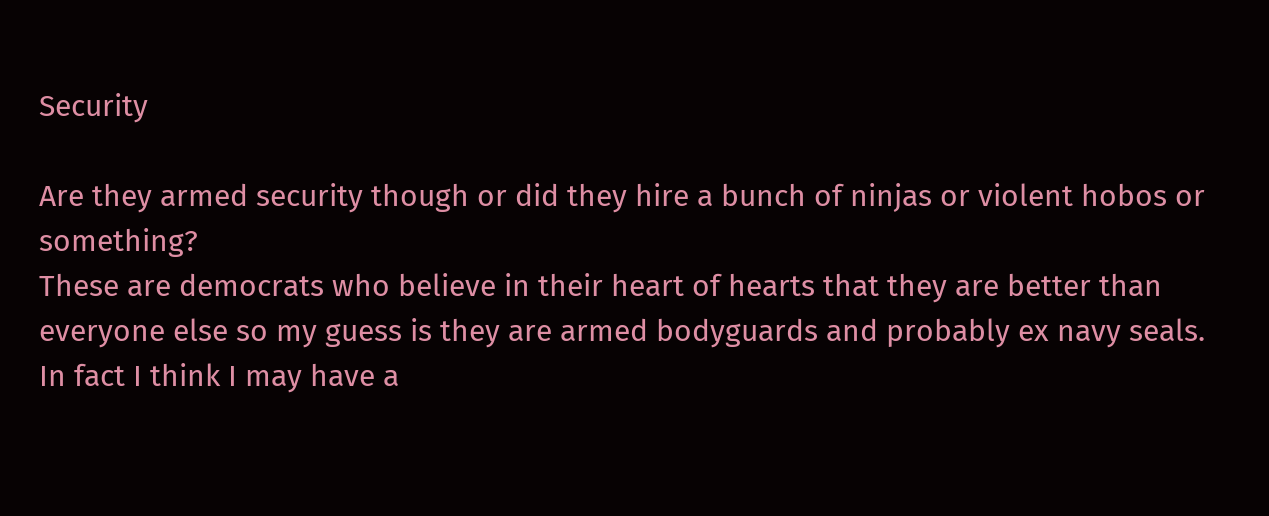Security

Are they armed security though or did they hire a bunch of ninjas or violent hobos or something?
These are democrats who believe in their heart of hearts that they are better than everyone else so my guess is they are armed bodyguards and probably ex navy seals. In fact I think I may have a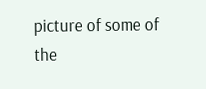picture of some of the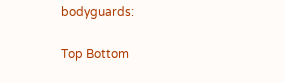bodyguards:

Top Bottom